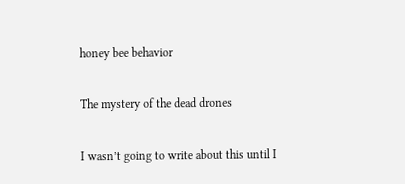honey bee behavior

The mystery of the dead drones

I wasn’t going to write about this until I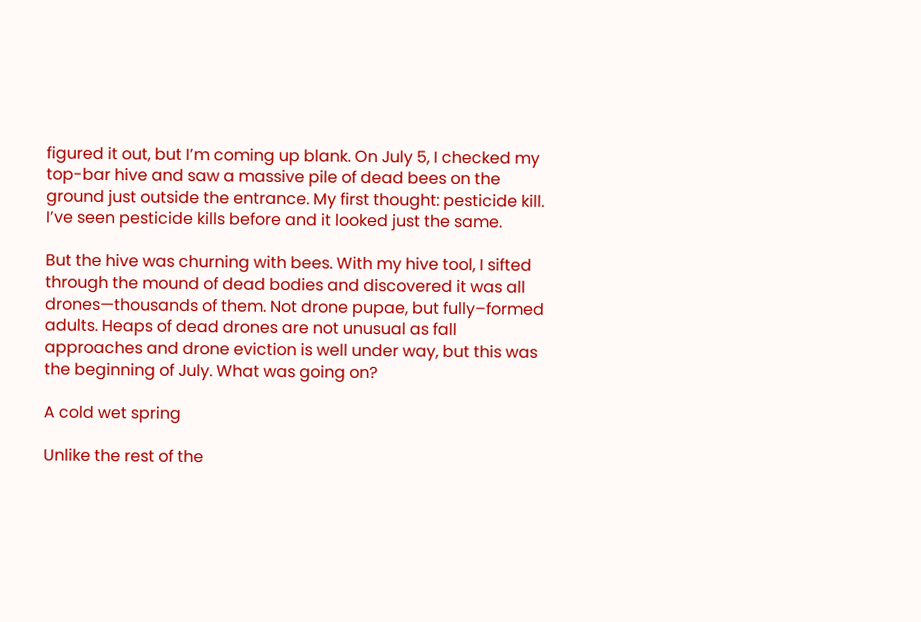figured it out, but I’m coming up blank. On July 5, I checked my top-bar hive and saw a massive pile of dead bees on the ground just outside the entrance. My first thought: pesticide kill. I’ve seen pesticide kills before and it looked just the same.

But the hive was churning with bees. With my hive tool, I sifted through the mound of dead bodies and discovered it was all drones—thousands of them. Not drone pupae, but fully–formed adults. Heaps of dead drones are not unusual as fall approaches and drone eviction is well under way, but this was the beginning of July. What was going on?

A cold wet spring

Unlike the rest of the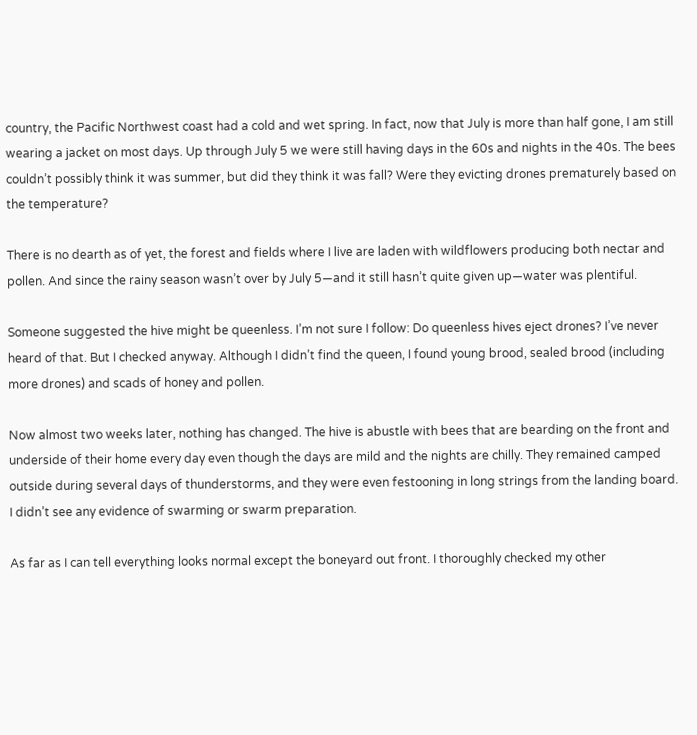country, the Pacific Northwest coast had a cold and wet spring. In fact, now that July is more than half gone, I am still wearing a jacket on most days. Up through July 5 we were still having days in the 60s and nights in the 40s. The bees couldn’t possibly think it was summer, but did they think it was fall? Were they evicting drones prematurely based on the temperature?

There is no dearth as of yet, the forest and fields where I live are laden with wildflowers producing both nectar and pollen. And since the rainy season wasn’t over by July 5—and it still hasn’t quite given up—water was plentiful.

Someone suggested the hive might be queenless. I’m not sure I follow: Do queenless hives eject drones? I’ve never heard of that. But I checked anyway. Although I didn’t find the queen, I found young brood, sealed brood (including more drones) and scads of honey and pollen.

Now almost two weeks later, nothing has changed. The hive is abustle with bees that are bearding on the front and underside of their home every day even though the days are mild and the nights are chilly. They remained camped outside during several days of thunderstorms, and they were even festooning in long strings from the landing board. I didn’t see any evidence of swarming or swarm preparation.

As far as I can tell everything looks normal except the boneyard out front. I thoroughly checked my other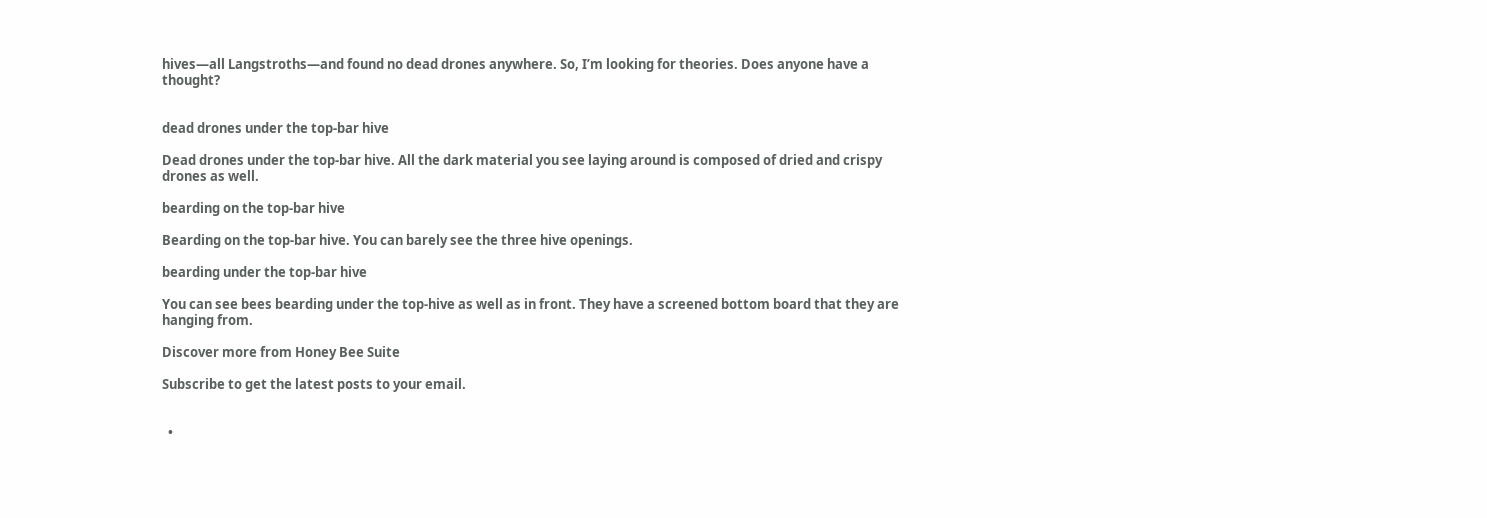hives—all Langstroths—and found no dead drones anywhere. So, I’m looking for theories. Does anyone have a thought?


dead drones under the top-bar hive

Dead drones under the top-bar hive. All the dark material you see laying around is composed of dried and crispy drones as well.

bearding on the top-bar hive

Bearding on the top-bar hive. You can barely see the three hive openings.

bearding under the top-bar hive

You can see bees bearding under the top-hive as well as in front. They have a screened bottom board that they are hanging from.

Discover more from Honey Bee Suite

Subscribe to get the latest posts to your email.


  •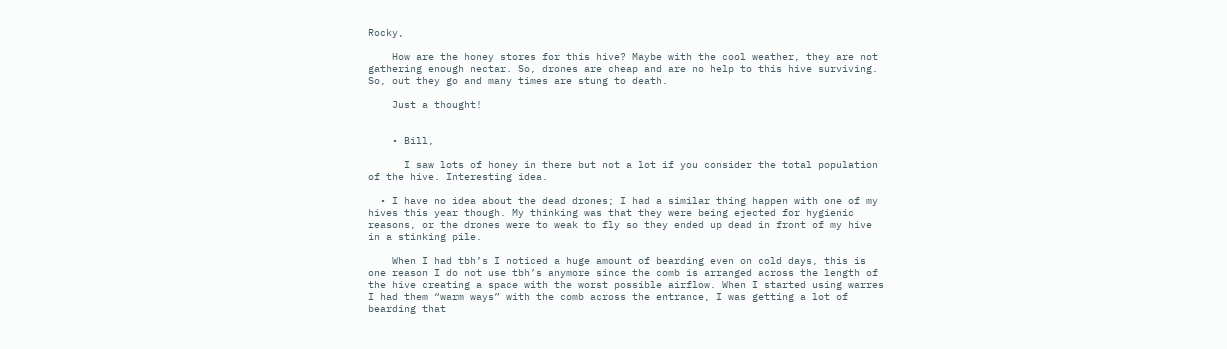Rocky,

    How are the honey stores for this hive? Maybe with the cool weather, they are not gathering enough nectar. So, drones are cheap and are no help to this hive surviving. So, out they go and many times are stung to death.

    Just a thought!


    • Bill,

      I saw lots of honey in there but not a lot if you consider the total population of the hive. Interesting idea.

  • I have no idea about the dead drones; I had a similar thing happen with one of my hives this year though. My thinking was that they were being ejected for hygienic reasons, or the drones were to weak to fly so they ended up dead in front of my hive in a stinking pile.

    When I had tbh’s I noticed a huge amount of bearding even on cold days, this is one reason I do not use tbh’s anymore since the comb is arranged across the length of the hive creating a space with the worst possible airflow. When I started using warres I had them “warm ways” with the comb across the entrance, I was getting a lot of bearding that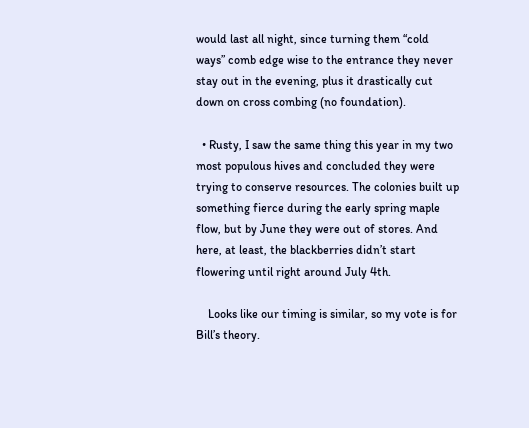would last all night, since turning them “cold ways” comb edge wise to the entrance they never stay out in the evening, plus it drastically cut down on cross combing (no foundation).

  • Rusty, I saw the same thing this year in my two most populous hives and concluded they were trying to conserve resources. The colonies built up something fierce during the early spring maple flow, but by June they were out of stores. And here, at least, the blackberries didn’t start flowering until right around July 4th.

    Looks like our timing is similar, so my vote is for Bill’s theory.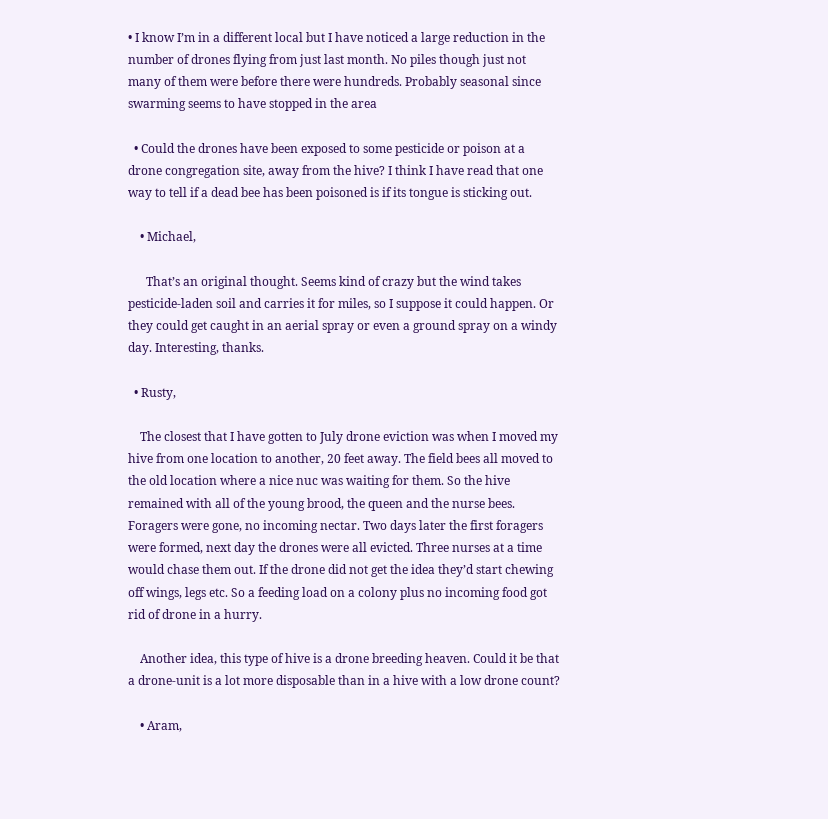• I know I’m in a different local but I have noticed a large reduction in the number of drones flying from just last month. No piles though just not many of them were before there were hundreds. Probably seasonal since swarming seems to have stopped in the area

  • Could the drones have been exposed to some pesticide or poison at a drone congregation site, away from the hive? I think I have read that one way to tell if a dead bee has been poisoned is if its tongue is sticking out.

    • Michael,

      That’s an original thought. Seems kind of crazy but the wind takes pesticide-laden soil and carries it for miles, so I suppose it could happen. Or they could get caught in an aerial spray or even a ground spray on a windy day. Interesting, thanks.

  • Rusty,

    The closest that I have gotten to July drone eviction was when I moved my hive from one location to another, 20 feet away. The field bees all moved to the old location where a nice nuc was waiting for them. So the hive remained with all of the young brood, the queen and the nurse bees. Foragers were gone, no incoming nectar. Two days later the first foragers were formed, next day the drones were all evicted. Three nurses at a time would chase them out. If the drone did not get the idea they’d start chewing off wings, legs etc. So a feeding load on a colony plus no incoming food got rid of drone in a hurry.

    Another idea, this type of hive is a drone breeding heaven. Could it be that a drone-unit is a lot more disposable than in a hive with a low drone count?

    • Aram,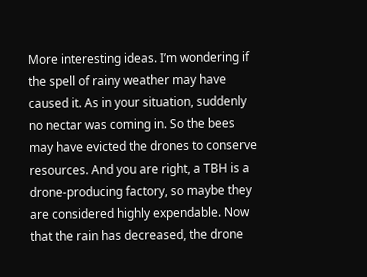More interesting ideas. I’m wondering if the spell of rainy weather may have caused it. As in your situation, suddenly no nectar was coming in. So the bees may have evicted the drones to conserve resources. And you are right, a TBH is a drone-producing factory, so maybe they are considered highly expendable. Now that the rain has decreased, the drone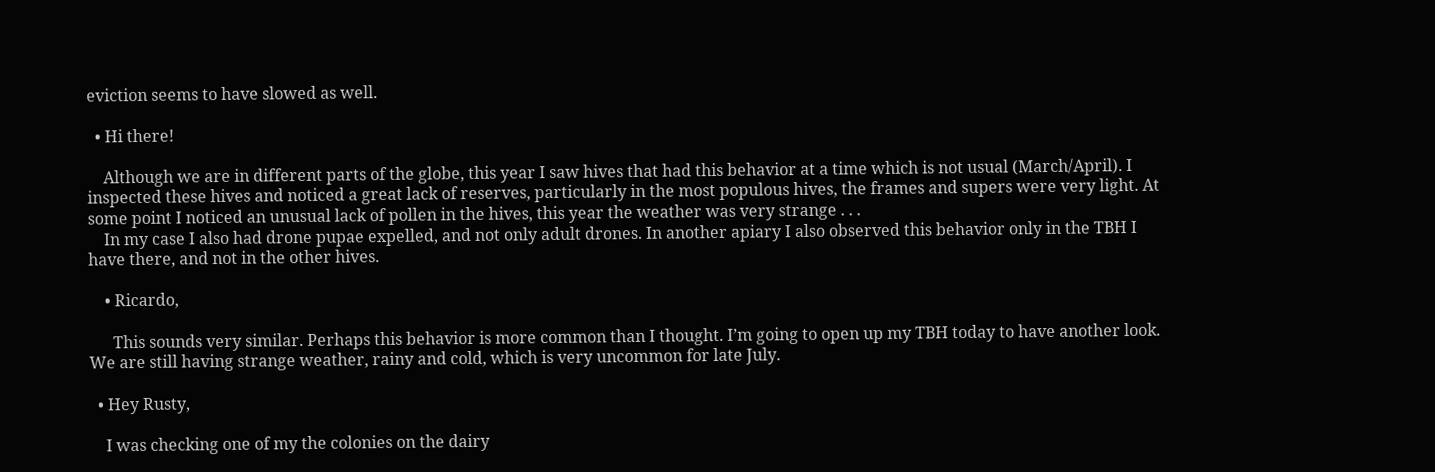eviction seems to have slowed as well.

  • Hi there!

    Although we are in different parts of the globe, this year I saw hives that had this behavior at a time which is not usual (March/April). I inspected these hives and noticed a great lack of reserves, particularly in the most populous hives, the frames and supers were very light. At some point I noticed an unusual lack of pollen in the hives, this year the weather was very strange . . .
    In my case I also had drone pupae expelled, and not only adult drones. In another apiary I also observed this behavior only in the TBH I have there, and not in the other hives.

    • Ricardo,

      This sounds very similar. Perhaps this behavior is more common than I thought. I’m going to open up my TBH today to have another look. We are still having strange weather, rainy and cold, which is very uncommon for late July.

  • Hey Rusty,

    I was checking one of my the colonies on the dairy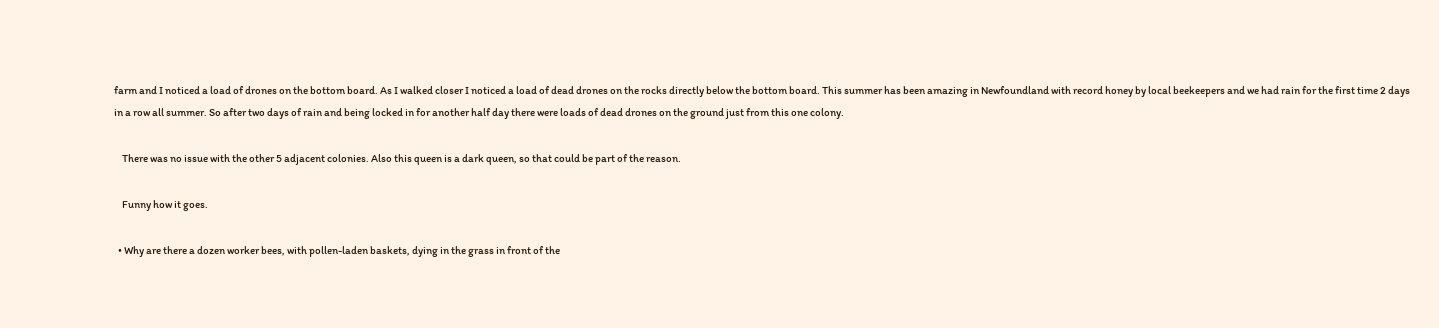farm and I noticed a load of drones on the bottom board. As I walked closer I noticed a load of dead drones on the rocks directly below the bottom board. This summer has been amazing in Newfoundland with record honey by local beekeepers and we had rain for the first time 2 days in a row all summer. So after two days of rain and being locked in for another half day there were loads of dead drones on the ground just from this one colony.

    There was no issue with the other 5 adjacent colonies. Also this queen is a dark queen, so that could be part of the reason.

    Funny how it goes.

  • Why are there a dozen worker bees, with pollen-laden baskets, dying in the grass in front of the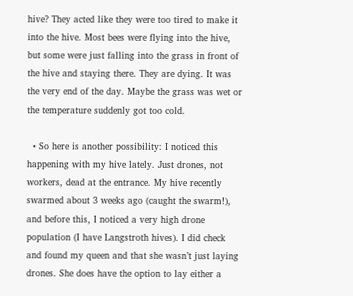hive? They acted like they were too tired to make it into the hive. Most bees were flying into the hive, but some were just falling into the grass in front of the hive and staying there. They are dying. It was the very end of the day. Maybe the grass was wet or the temperature suddenly got too cold.

  • So here is another possibility: I noticed this happening with my hive lately. Just drones, not workers, dead at the entrance. My hive recently swarmed about 3 weeks ago (caught the swarm!), and before this, I noticed a very high drone population (I have Langstroth hives). I did check and found my queen and that she wasn’t just laying drones. She does have the option to lay either a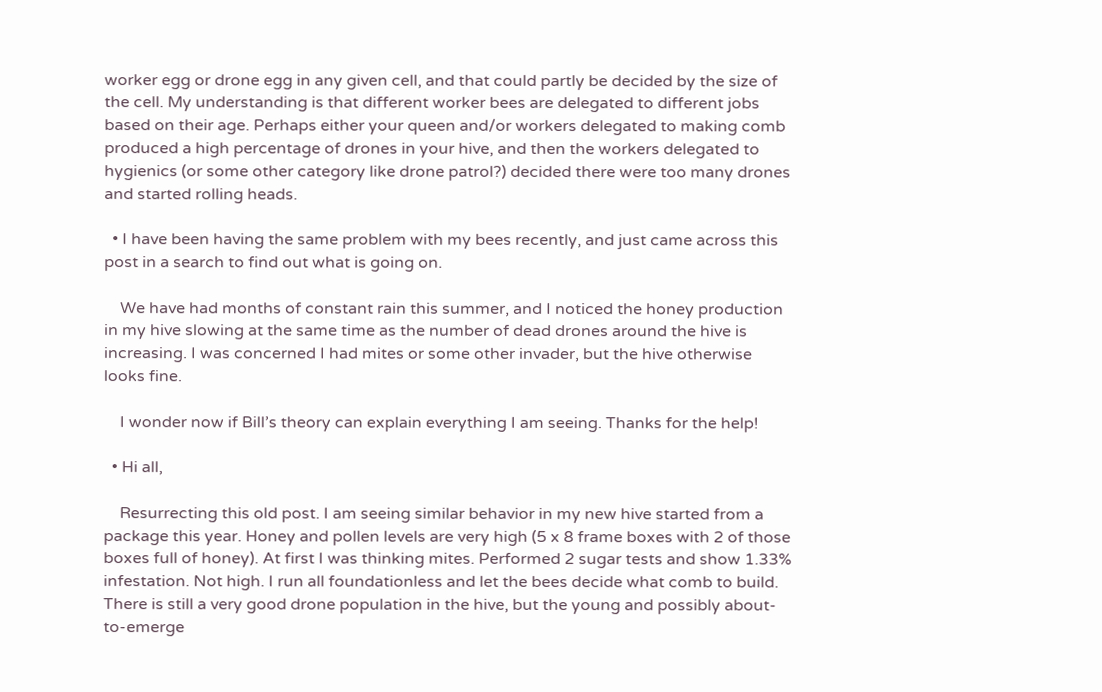worker egg or drone egg in any given cell, and that could partly be decided by the size of the cell. My understanding is that different worker bees are delegated to different jobs based on their age. Perhaps either your queen and/or workers delegated to making comb produced a high percentage of drones in your hive, and then the workers delegated to hygienics (or some other category like drone patrol?) decided there were too many drones and started rolling heads.

  • I have been having the same problem with my bees recently, and just came across this post in a search to find out what is going on.

    We have had months of constant rain this summer, and I noticed the honey production in my hive slowing at the same time as the number of dead drones around the hive is increasing. I was concerned I had mites or some other invader, but the hive otherwise looks fine.

    I wonder now if Bill’s theory can explain everything I am seeing. Thanks for the help!

  • Hi all,

    Resurrecting this old post. I am seeing similar behavior in my new hive started from a package this year. Honey and pollen levels are very high (5 x 8 frame boxes with 2 of those boxes full of honey). At first I was thinking mites. Performed 2 sugar tests and show 1.33% infestation. Not high. I run all foundationless and let the bees decide what comb to build. There is still a very good drone population in the hive, but the young and possibly about-to-emerge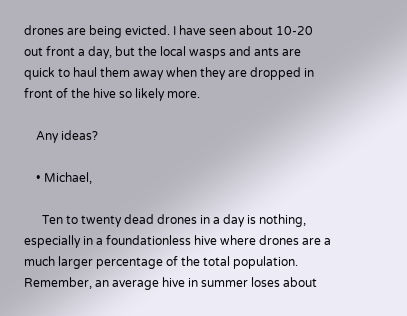drones are being evicted. I have seen about 10-20 out front a day, but the local wasps and ants are quick to haul them away when they are dropped in front of the hive so likely more.

    Any ideas?

    • Michael,

      Ten to twenty dead drones in a day is nothing, especially in a foundationless hive where drones are a much larger percentage of the total population. Remember, an average hive in summer loses about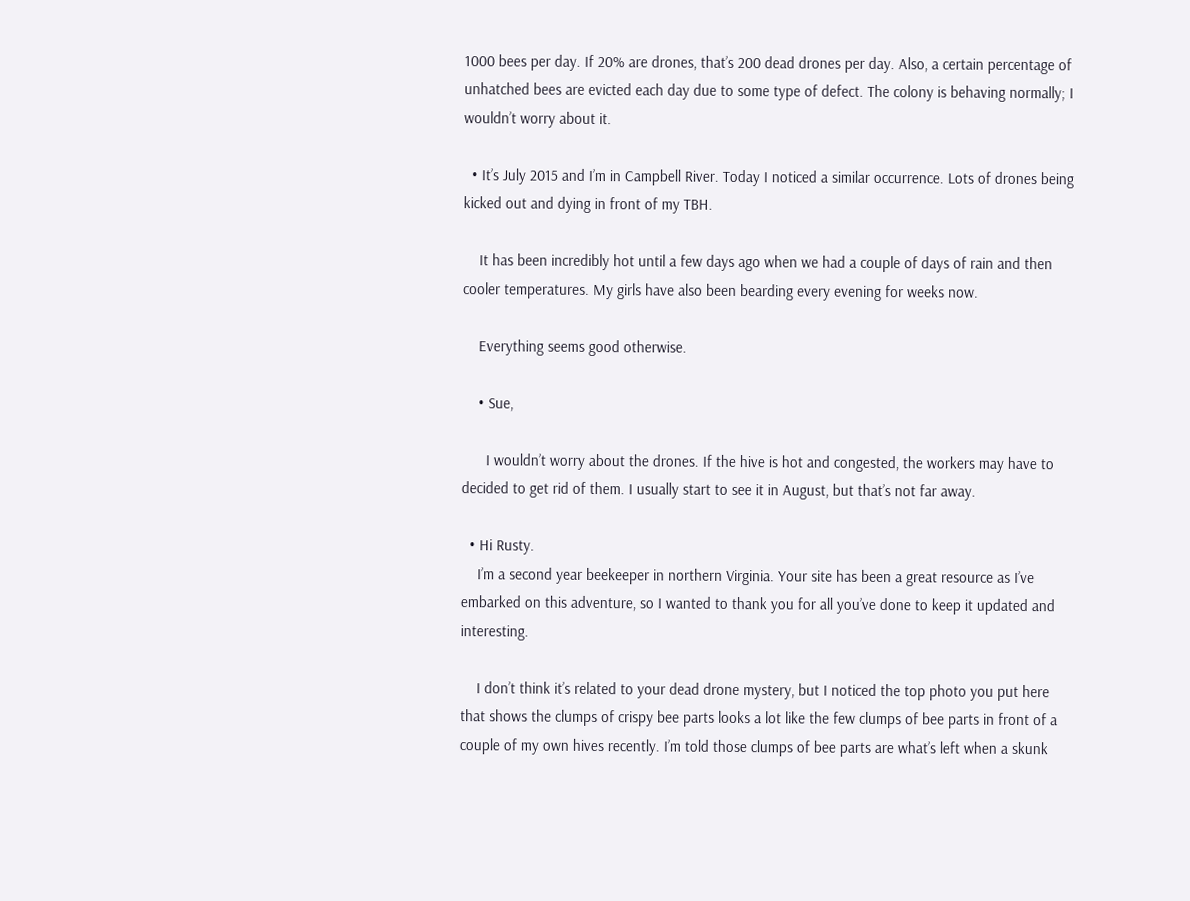1000 bees per day. If 20% are drones, that’s 200 dead drones per day. Also, a certain percentage of unhatched bees are evicted each day due to some type of defect. The colony is behaving normally; I wouldn’t worry about it.

  • It’s July 2015 and I’m in Campbell River. Today I noticed a similar occurrence. Lots of drones being kicked out and dying in front of my TBH.

    It has been incredibly hot until a few days ago when we had a couple of days of rain and then cooler temperatures. My girls have also been bearding every evening for weeks now.

    Everything seems good otherwise.

    • Sue,

      I wouldn’t worry about the drones. If the hive is hot and congested, the workers may have to decided to get rid of them. I usually start to see it in August, but that’s not far away.

  • Hi Rusty.
    I’m a second year beekeeper in northern Virginia. Your site has been a great resource as I’ve embarked on this adventure, so I wanted to thank you for all you’ve done to keep it updated and interesting.

    I don’t think it’s related to your dead drone mystery, but I noticed the top photo you put here that shows the clumps of crispy bee parts looks a lot like the few clumps of bee parts in front of a couple of my own hives recently. I’m told those clumps of bee parts are what’s left when a skunk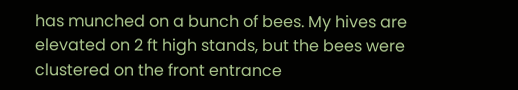has munched on a bunch of bees. My hives are elevated on 2 ft high stands, but the bees were clustered on the front entrance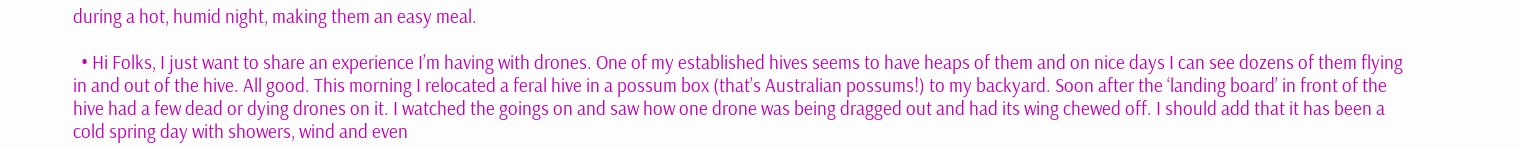during a hot, humid night, making them an easy meal.

  • Hi Folks, I just want to share an experience I’m having with drones. One of my established hives seems to have heaps of them and on nice days I can see dozens of them flying in and out of the hive. All good. This morning I relocated a feral hive in a possum box (that’s Australian possums!) to my backyard. Soon after the ‘landing board’ in front of the hive had a few dead or dying drones on it. I watched the goings on and saw how one drone was being dragged out and had its wing chewed off. I should add that it has been a cold spring day with showers, wind and even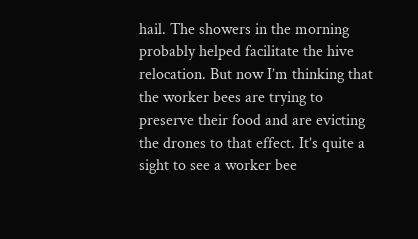hail. The showers in the morning probably helped facilitate the hive relocation. But now I’m thinking that the worker bees are trying to preserve their food and are evicting the drones to that effect. It’s quite a sight to see a worker bee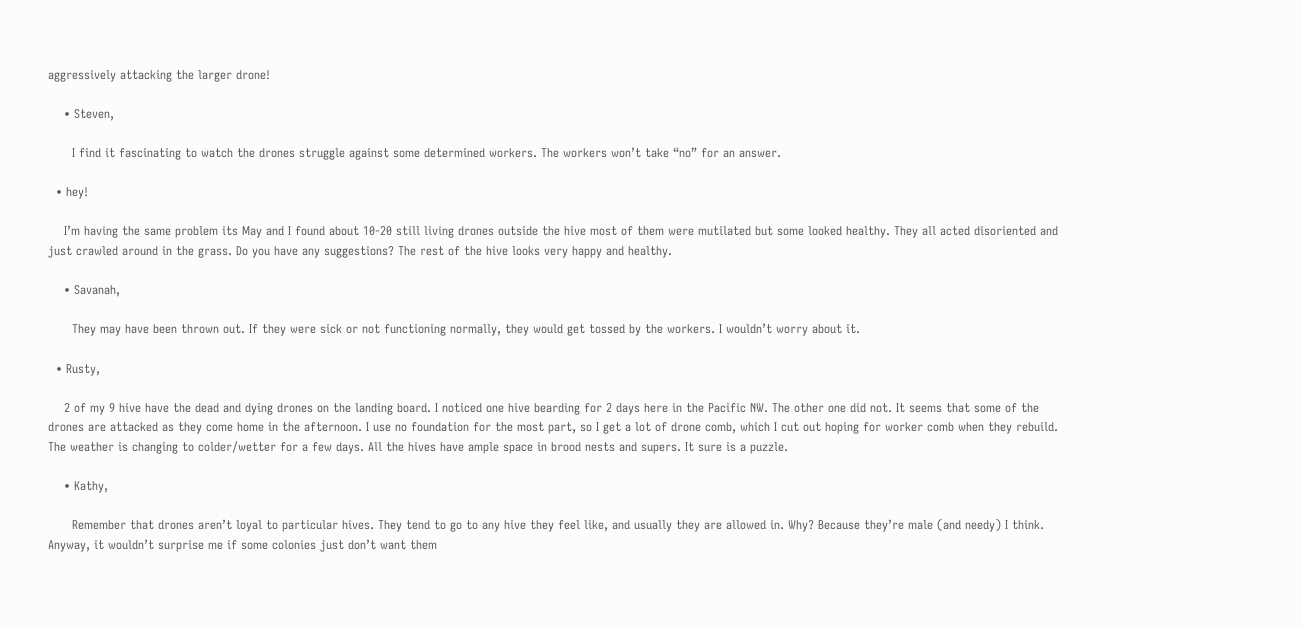aggressively attacking the larger drone!

    • Steven,

      I find it fascinating to watch the drones struggle against some determined workers. The workers won’t take “no” for an answer.

  • hey!

    I’m having the same problem its May and I found about 10-20 still living drones outside the hive most of them were mutilated but some looked healthy. They all acted disoriented and just crawled around in the grass. Do you have any suggestions? The rest of the hive looks very happy and healthy.

    • Savanah,

      They may have been thrown out. If they were sick or not functioning normally, they would get tossed by the workers. I wouldn’t worry about it.

  • Rusty,

    2 of my 9 hive have the dead and dying drones on the landing board. I noticed one hive bearding for 2 days here in the Pacific NW. The other one did not. It seems that some of the drones are attacked as they come home in the afternoon. I use no foundation for the most part, so I get a lot of drone comb, which I cut out hoping for worker comb when they rebuild. The weather is changing to colder/wetter for a few days. All the hives have ample space in brood nests and supers. It sure is a puzzle.

    • Kathy,

      Remember that drones aren’t loyal to particular hives. They tend to go to any hive they feel like, and usually they are allowed in. Why? Because they’re male (and needy) I think. Anyway, it wouldn’t surprise me if some colonies just don’t want them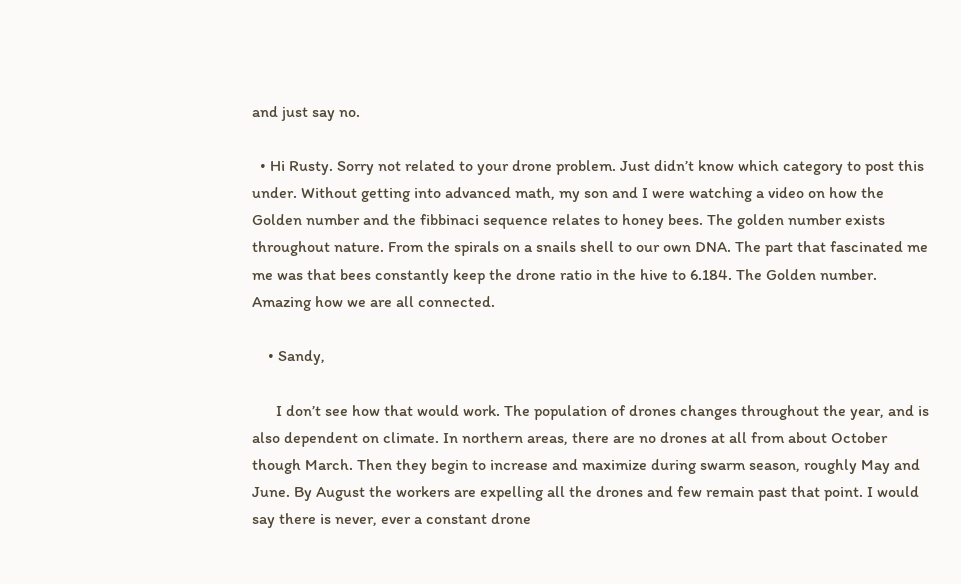and just say no.

  • Hi Rusty. Sorry not related to your drone problem. Just didn’t know which category to post this under. Without getting into advanced math, my son and I were watching a video on how the Golden number and the fibbinaci sequence relates to honey bees. The golden number exists throughout nature. From the spirals on a snails shell to our own DNA. The part that fascinated me me was that bees constantly keep the drone ratio in the hive to 6.184. The Golden number. Amazing how we are all connected.

    • Sandy,

      I don’t see how that would work. The population of drones changes throughout the year, and is also dependent on climate. In northern areas, there are no drones at all from about October though March. Then they begin to increase and maximize during swarm season, roughly May and June. By August the workers are expelling all the drones and few remain past that point. I would say there is never, ever a constant drone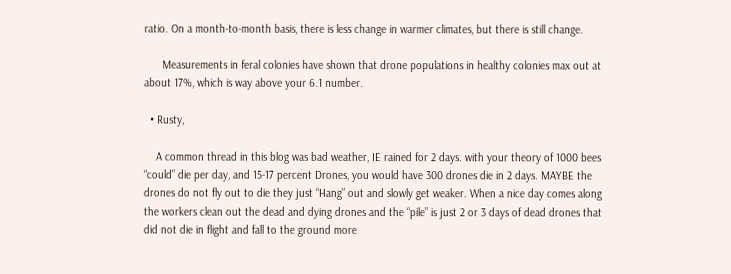ratio. On a month-to-month basis, there is less change in warmer climates, but there is still change.

      Measurements in feral colonies have shown that drone populations in healthy colonies max out at about 17%, which is way above your 6.1 number.

  • Rusty,

    A common thread in this blog was bad weather, IE rained for 2 days. with your theory of 1000 bees “could” die per day, and 15-17 percent Drones, you would have 300 drones die in 2 days. MAYBE the drones do not fly out to die they just “Hang” out and slowly get weaker. When a nice day comes along the workers clean out the dead and dying drones and the “pile” is just 2 or 3 days of dead drones that did not die in flight and fall to the ground more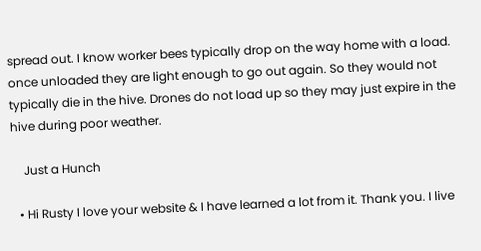spread out. I know worker bees typically drop on the way home with a load. once unloaded they are light enough to go out again. So they would not typically die in the hive. Drones do not load up so they may just expire in the hive during poor weather.

    Just a Hunch

  • Hi Rusty I love your website & I have learned a lot from it. Thank you. I live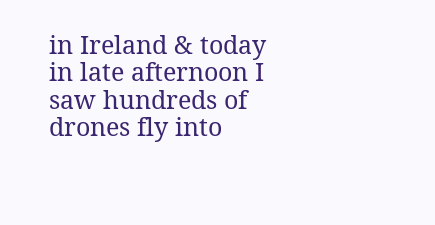in Ireland & today in late afternoon I saw hundreds of drones fly into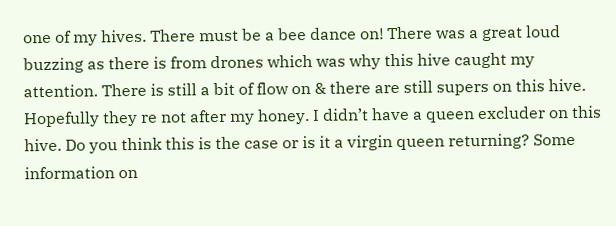one of my hives. There must be a bee dance on! There was a great loud buzzing as there is from drones which was why this hive caught my attention. There is still a bit of flow on & there are still supers on this hive. Hopefully they re not after my honey. I didn’t have a queen excluder on this hive. Do you think this is the case or is it a virgin queen returning? Some information on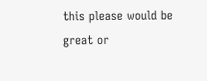this please would be great or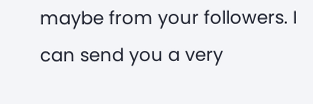maybe from your followers. I can send you a very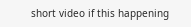short video if this happening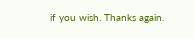if you wish. Thanks again.